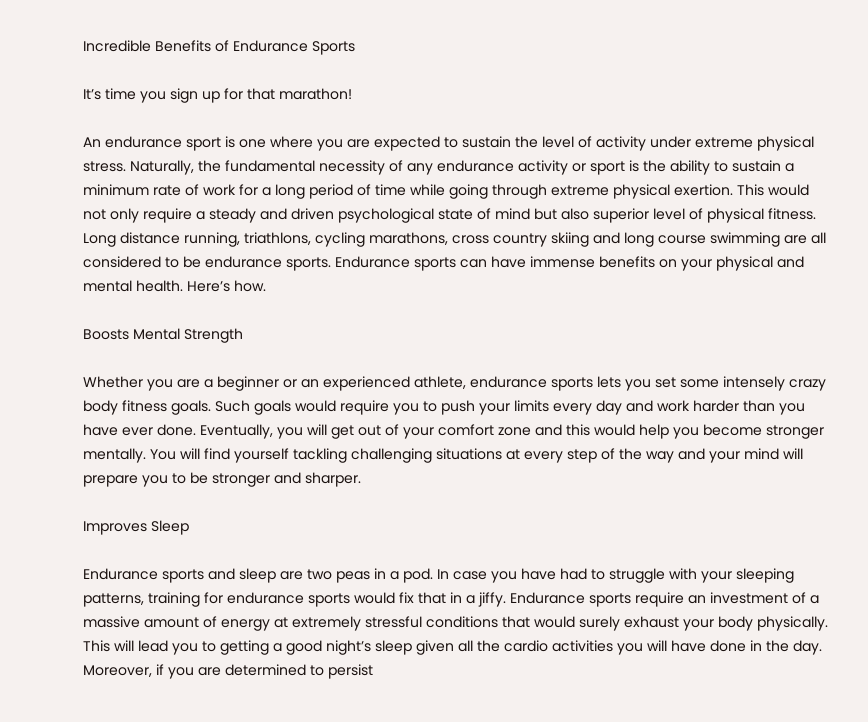Incredible Benefits of Endurance Sports

It’s time you sign up for that marathon!

An endurance sport is one where you are expected to sustain the level of activity under extreme physical stress. Naturally, the fundamental necessity of any endurance activity or sport is the ability to sustain a minimum rate of work for a long period of time while going through extreme physical exertion. This would not only require a steady and driven psychological state of mind but also superior level of physical fitness. Long distance running, triathlons, cycling marathons, cross country skiing and long course swimming are all considered to be endurance sports. Endurance sports can have immense benefits on your physical and mental health. Here’s how.

Boosts Mental Strength

Whether you are a beginner or an experienced athlete, endurance sports lets you set some intensely crazy body fitness goals. Such goals would require you to push your limits every day and work harder than you have ever done. Eventually, you will get out of your comfort zone and this would help you become stronger mentally. You will find yourself tackling challenging situations at every step of the way and your mind will prepare you to be stronger and sharper.

Improves Sleep

Endurance sports and sleep are two peas in a pod. In case you have had to struggle with your sleeping patterns, training for endurance sports would fix that in a jiffy. Endurance sports require an investment of a massive amount of energy at extremely stressful conditions that would surely exhaust your body physically. This will lead you to getting a good night’s sleep given all the cardio activities you will have done in the day. Moreover, if you are determined to persist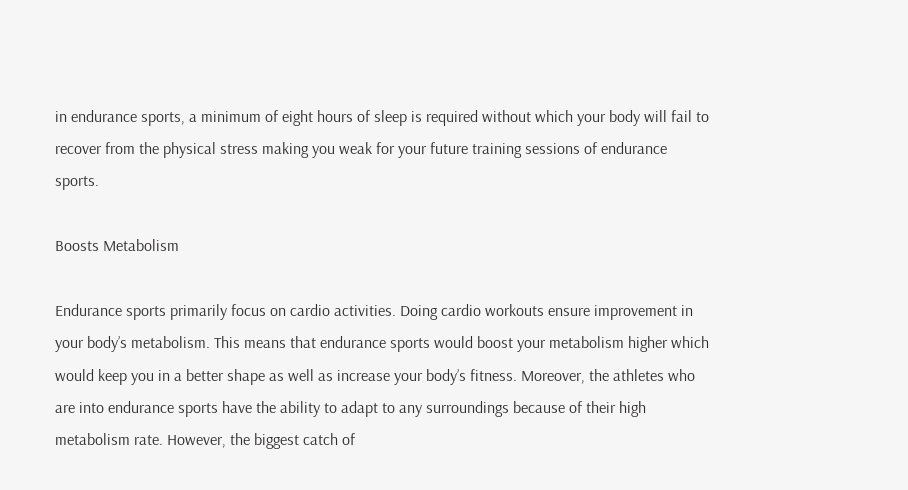in endurance sports, a minimum of eight hours of sleep is required without which your body will fail to recover from the physical stress making you weak for your future training sessions of endurance sports.

Boosts Metabolism

Endurance sports primarily focus on cardio activities. Doing cardio workouts ensure improvement in your body’s metabolism. This means that endurance sports would boost your metabolism higher which would keep you in a better shape as well as increase your body’s fitness. Moreover, the athletes who are into endurance sports have the ability to adapt to any surroundings because of their high metabolism rate. However, the biggest catch of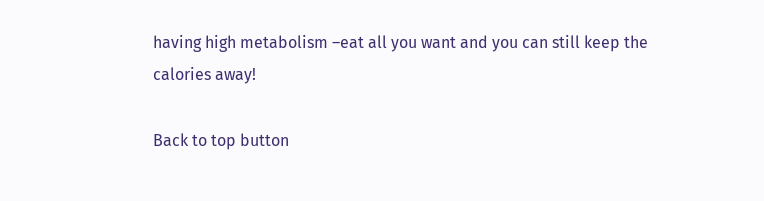having high metabolism –eat all you want and you can still keep the calories away!

Back to top button